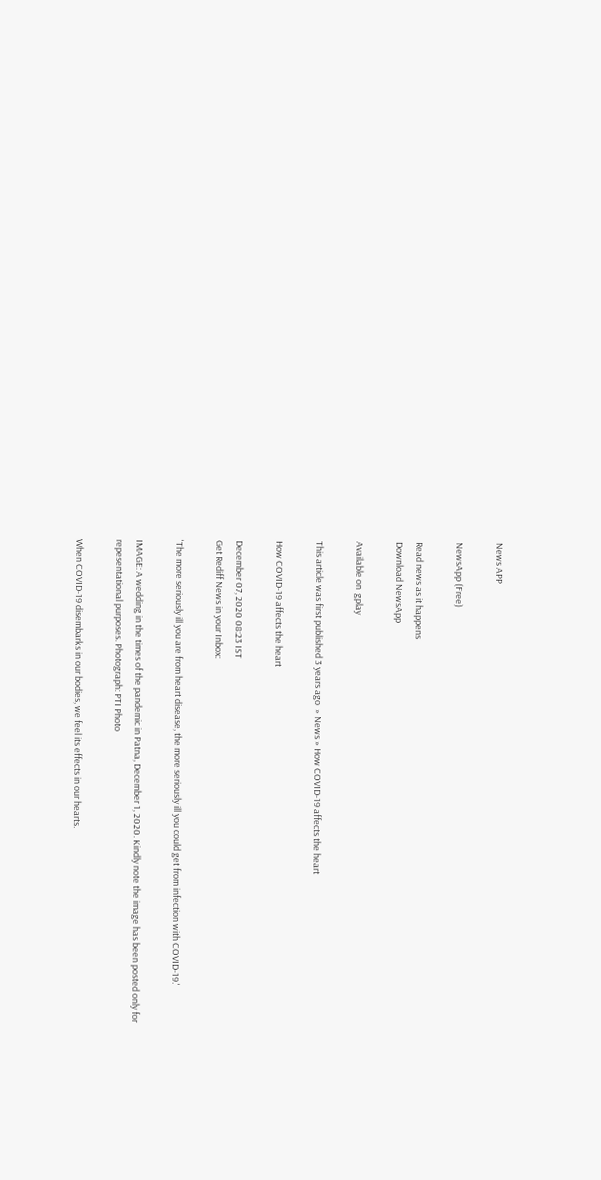News APP

NewsApp (Free)

Read news as it happens
Download NewsApp

Available on  gplay

This article was first published 3 years ago  » News » How COVID-19 affects the heart

How COVID-19 affects the heart

December 07, 2020 08:23 IST
Get Rediff News in your Inbox:

'The more seriously ill you are from heart disease, the more seriously ill you could get from infection with COVID-19.'

IMAGE: A wedding in the times of the pandemic in Patna, December 1, 2020. Kindly note the image has been posted only for repesentational purposes. Photograph: PTI Photo

When COVID-19 disembarks in our bodies, we feel its effects in our hearts.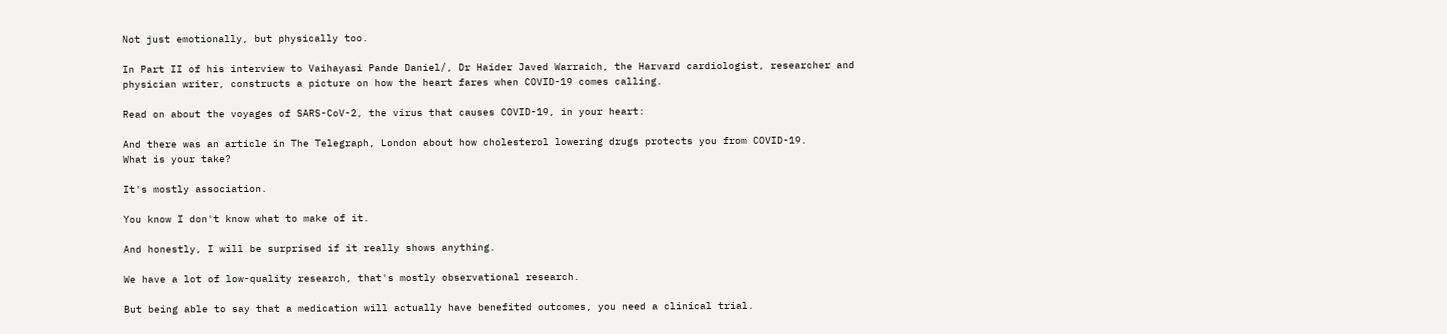Not just emotionally, but physically too.

In Part II of his interview to Vaihayasi Pande Daniel/, Dr Haider Javed Warraich, the Harvard cardiologist, researcher and physician writer, constructs a picture on how the heart fares when COVID-19 comes calling.

Read on about the voyages of SARS-CoV-2, the virus that causes COVID-19, in your heart:

And there was an article in The Telegraph, London about how cholesterol lowering drugs protects you from COVID-19.
What is your take?

It's mostly association.

You know I don't know what to make of it.

And honestly, I will be surprised if it really shows anything.

We have a lot of low-quality research, that's mostly observational research.

But being able to say that a medication will actually have benefited outcomes, you need a clinical trial.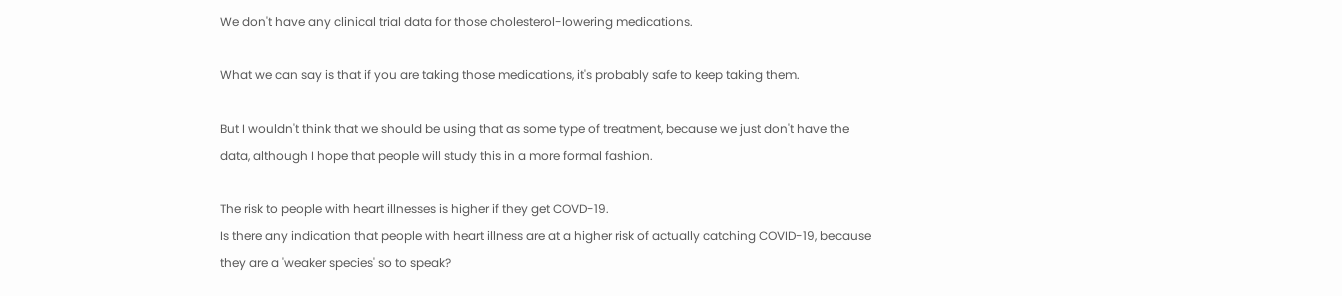We don't have any clinical trial data for those cholesterol-lowering medications.

What we can say is that if you are taking those medications, it's probably safe to keep taking them.

But I wouldn't think that we should be using that as some type of treatment, because we just don't have the data, although I hope that people will study this in a more formal fashion.

The risk to people with heart illnesses is higher if they get COVD-19.
Is there any indication that people with heart illness are at a higher risk of actually catching COVID-19, because they are a 'weaker species' so to speak?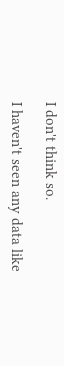I don't think so.

I haven't seen any data like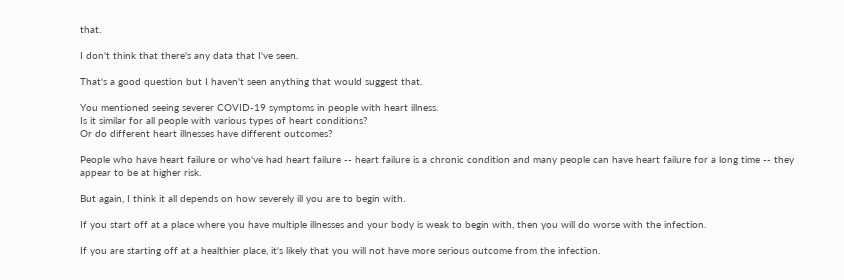that.

I don't think that there's any data that I've seen.

That's a good question but I haven't seen anything that would suggest that.

You mentioned seeing severer COVID-19 symptoms in people with heart illness.
Is it similar for all people with various types of heart conditions?
Or do different heart illnesses have different outcomes?

People who have heart failure or who've had heart failure -- heart failure is a chronic condition and many people can have heart failure for a long time -- they appear to be at higher risk.

But again, I think it all depends on how severely ill you are to begin with.

If you start off at a place where you have multiple illnesses and your body is weak to begin with, then you will do worse with the infection.

If you are starting off at a healthier place, it's likely that you will not have more serious outcome from the infection.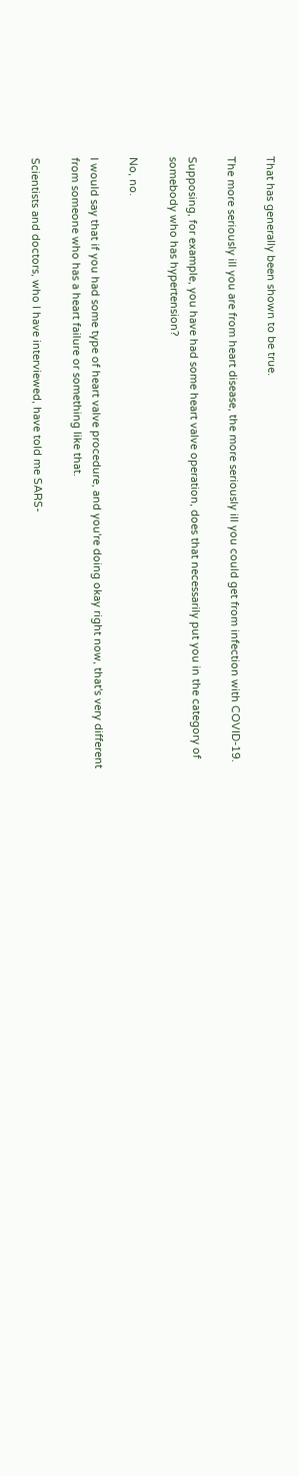That has generally been shown to be true.

The more seriously ill you are from heart disease, the more seriously ill you could get from infection with COVID-19.

Supposing, for example, you have had some heart valve operation, does that necessarily put you in the category of somebody who has hypertension?

No, no.

I would say that if you had some type of heart valve procedure, and you're doing okay right now, that's very different from someone who has a heart failure or something like that.

Scientists and doctors, who I have interviewed, have told me SARS-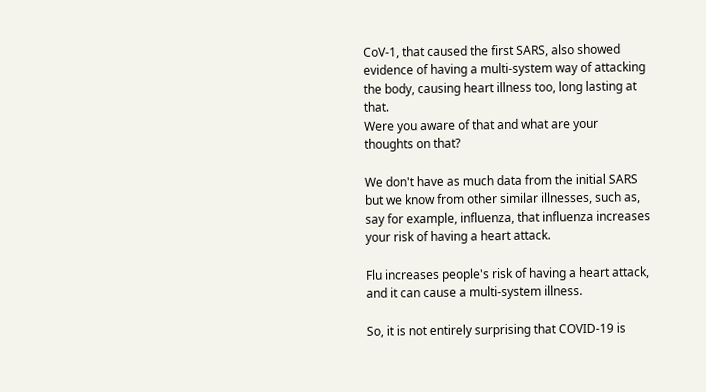CoV-1, that caused the first SARS, also showed evidence of having a multi-system way of attacking the body, causing heart illness too, long lasting at that.
Were you aware of that and what are your thoughts on that?

We don't have as much data from the initial SARS but we know from other similar illnesses, such as, say for example, influenza, that influenza increases your risk of having a heart attack.

Flu increases people's risk of having a heart attack, and it can cause a multi-system illness.

So, it is not entirely surprising that COVID-19 is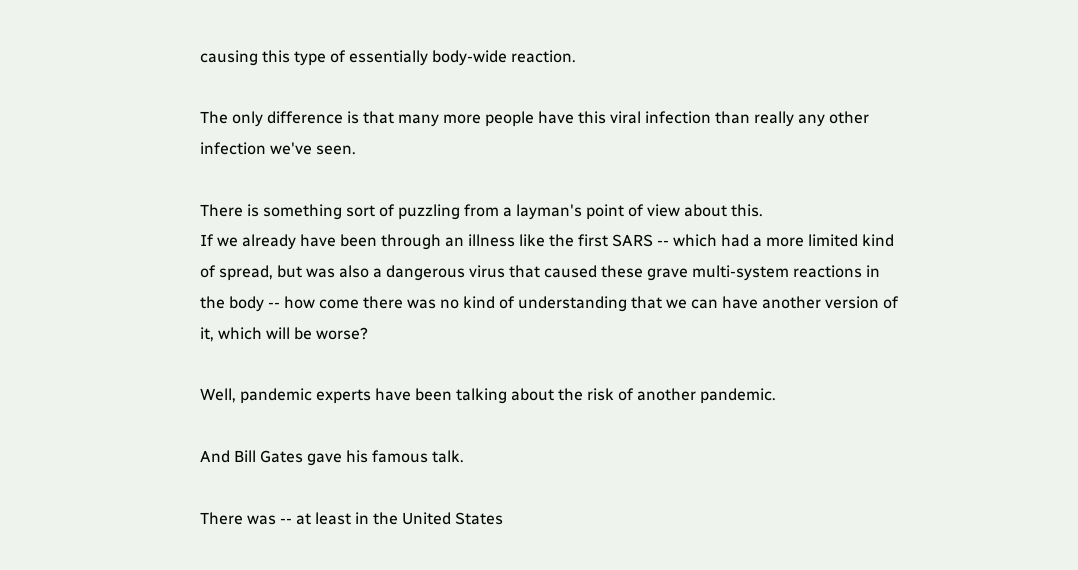causing this type of essentially body-wide reaction.

The only difference is that many more people have this viral infection than really any other infection we've seen.

There is something sort of puzzling from a layman's point of view about this.
If we already have been through an illness like the first SARS -- which had a more limited kind of spread, but was also a dangerous virus that caused these grave multi-system reactions in the body -- how come there was no kind of understanding that we can have another version of it, which will be worse?

Well, pandemic experts have been talking about the risk of another pandemic.

And Bill Gates gave his famous talk.

There was -- at least in the United States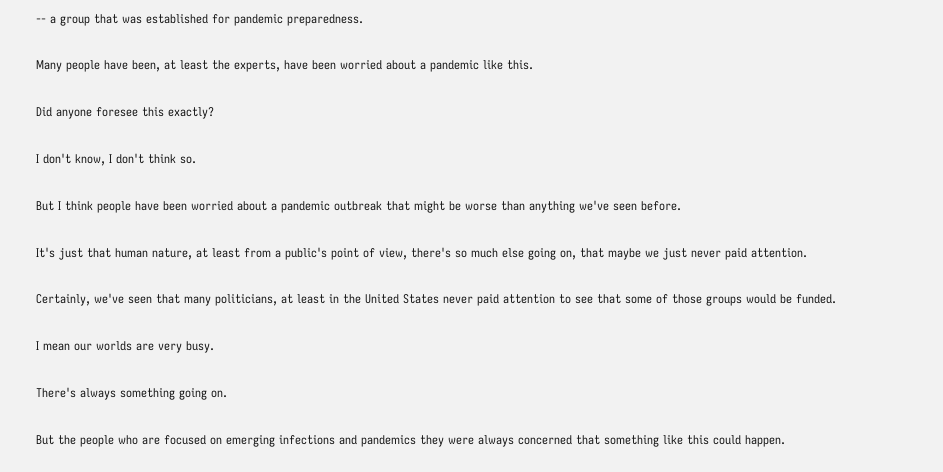-- a group that was established for pandemic preparedness.

Many people have been, at least the experts, have been worried about a pandemic like this.

Did anyone foresee this exactly?

I don't know, I don't think so.

But I think people have been worried about a pandemic outbreak that might be worse than anything we've seen before.

It's just that human nature, at least from a public's point of view, there's so much else going on, that maybe we just never paid attention.

Certainly, we've seen that many politicians, at least in the United States never paid attention to see that some of those groups would be funded.

I mean our worlds are very busy.

There's always something going on.

But the people who are focused on emerging infections and pandemics they were always concerned that something like this could happen.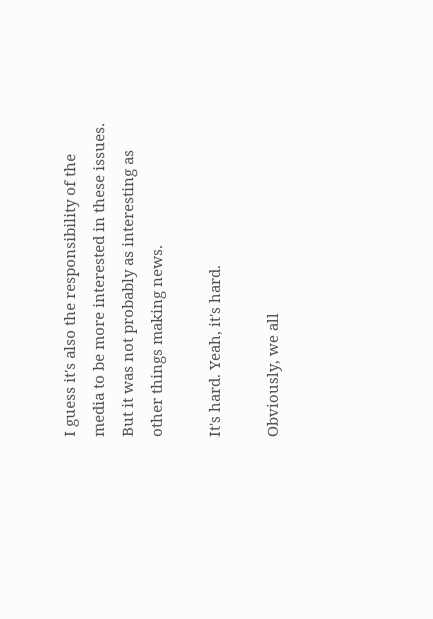I guess it's also the responsibility of the media to be more interested in these issues.
But it was not probably as interesting as other things making news.

It's hard. Yeah, it's hard.

Obviously, we all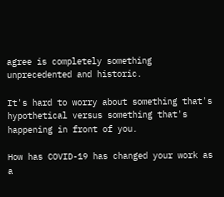agree is completely something unprecedented and historic.

It's hard to worry about something that's hypothetical versus something that's happening in front of you.

How has COVID-19 has changed your work as a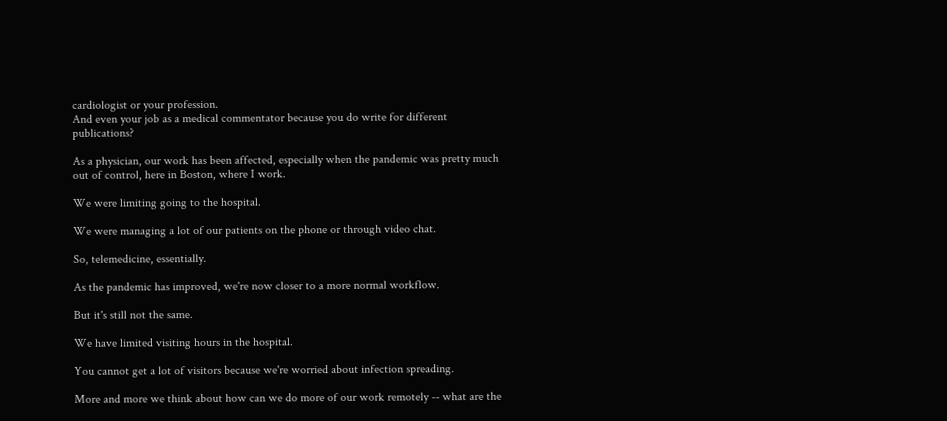cardiologist or your profession.
And even your job as a medical commentator because you do write for different publications?

As a physician, our work has been affected, especially when the pandemic was pretty much out of control, here in Boston, where I work.

We were limiting going to the hospital.

We were managing a lot of our patients on the phone or through video chat.

So, telemedicine, essentially.

As the pandemic has improved, we're now closer to a more normal workflow.

But it's still not the same.

We have limited visiting hours in the hospital.

You cannot get a lot of visitors because we're worried about infection spreading.

More and more we think about how can we do more of our work remotely -- what are the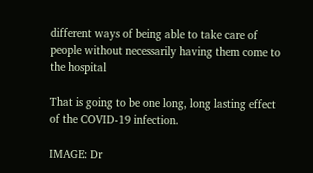different ways of being able to take care of people without necessarily having them come to the hospital

That is going to be one long, long lasting effect of the COVID-19 infection.

IMAGE: Dr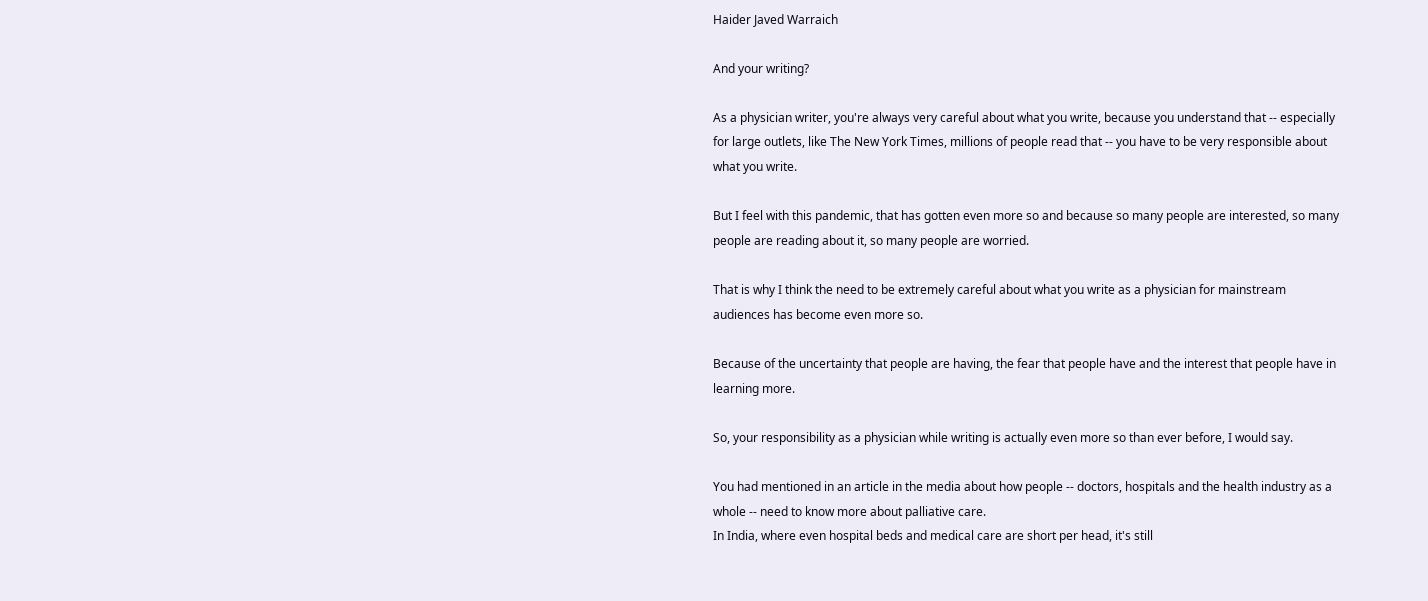Haider Javed Warraich

And your writing?

As a physician writer, you're always very careful about what you write, because you understand that -- especially for large outlets, like The New York Times, millions of people read that -- you have to be very responsible about what you write.

But I feel with this pandemic, that has gotten even more so and because so many people are interested, so many people are reading about it, so many people are worried.

That is why I think the need to be extremely careful about what you write as a physician for mainstream audiences has become even more so.

Because of the uncertainty that people are having, the fear that people have and the interest that people have in learning more.

So, your responsibility as a physician while writing is actually even more so than ever before, I would say.

You had mentioned in an article in the media about how people -- doctors, hospitals and the health industry as a whole -- need to know more about palliative care.
In India, where even hospital beds and medical care are short per head, it's still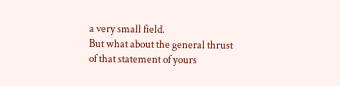a very small field.
But what about the general thrust of that statement of yours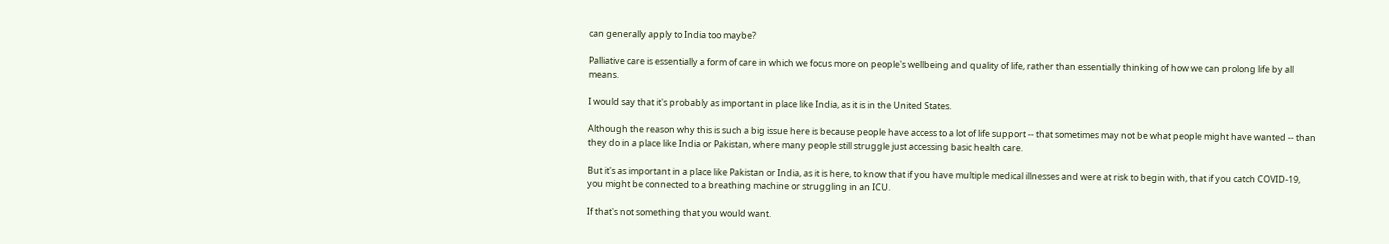can generally apply to India too maybe?

Palliative care is essentially a form of care in which we focus more on people's wellbeing and quality of life, rather than essentially thinking of how we can prolong life by all means.

I would say that it's probably as important in place like India, as it is in the United States.

Although the reason why this is such a big issue here is because people have access to a lot of life support -- that sometimes may not be what people might have wanted -- than they do in a place like India or Pakistan, where many people still struggle just accessing basic health care.

But it's as important in a place like Pakistan or India, as it is here, to know that if you have multiple medical illnesses and were at risk to begin with, that if you catch COVID-19, you might be connected to a breathing machine or struggling in an ICU.

If that's not something that you would want.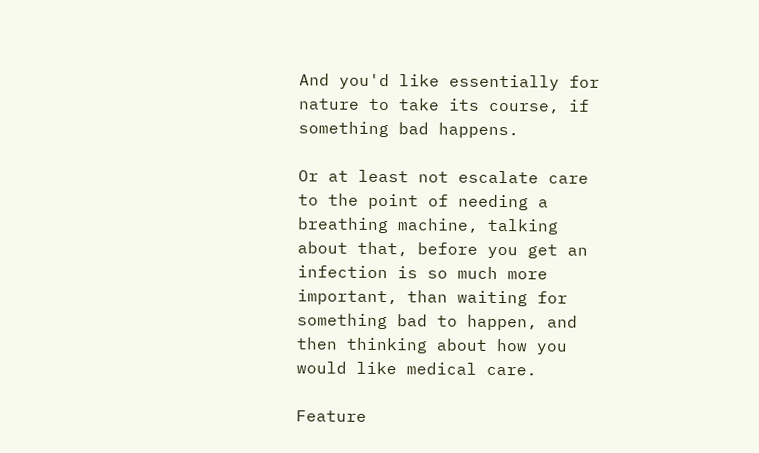And you'd like essentially for nature to take its course, if something bad happens.

Or at least not escalate care to the point of needing a breathing machine, talking about that, before you get an infection is so much more important, than waiting for something bad to happen, and then thinking about how you would like medical care.

Feature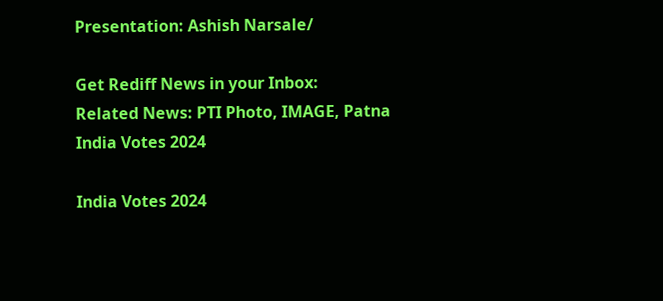Presentation: Ashish Narsale/

Get Rediff News in your Inbox:
Related News: PTI Photo, IMAGE, Patna
India Votes 2024

India Votes 2024